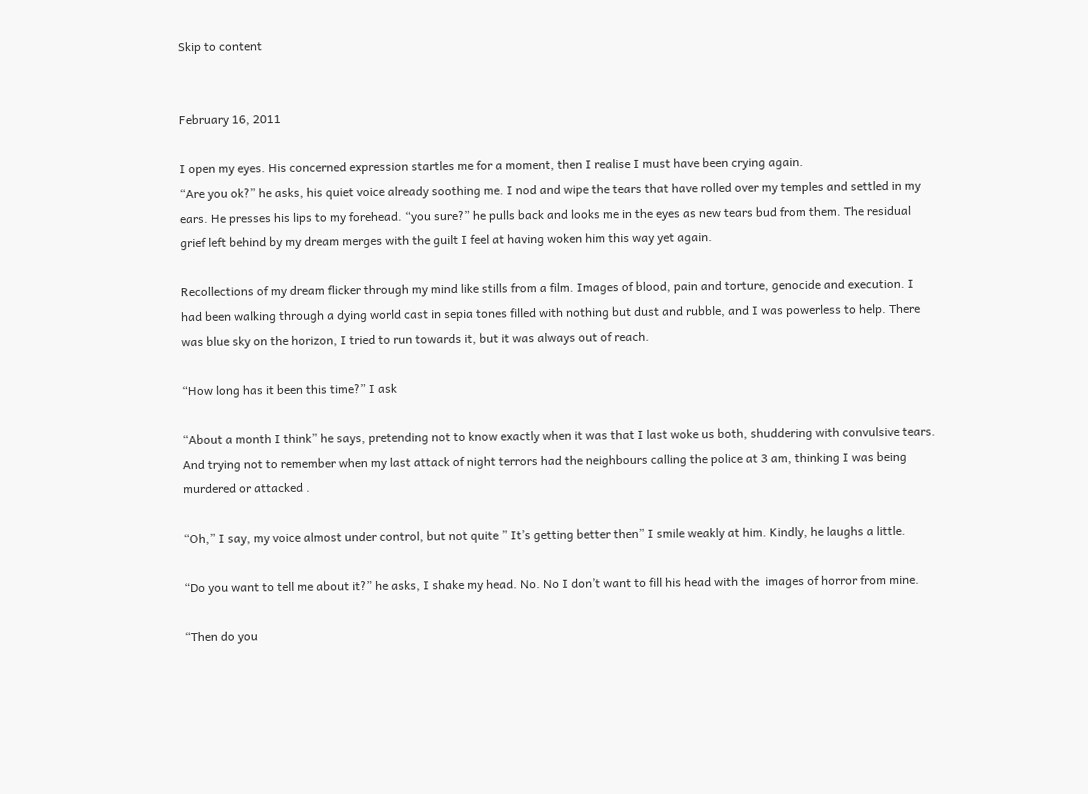Skip to content


February 16, 2011

I open my eyes. His concerned expression startles me for a moment, then I realise I must have been crying again.
“Are you ok?” he asks, his quiet voice already soothing me. I nod and wipe the tears that have rolled over my temples and settled in my ears. He presses his lips to my forehead. “you sure?” he pulls back and looks me in the eyes as new tears bud from them. The residual grief left behind by my dream merges with the guilt I feel at having woken him this way yet again.

Recollections of my dream flicker through my mind like stills from a film. Images of blood, pain and torture, genocide and execution. I had been walking through a dying world cast in sepia tones filled with nothing but dust and rubble, and I was powerless to help. There was blue sky on the horizon, I tried to run towards it, but it was always out of reach.

“How long has it been this time?” I ask

“About a month I think” he says, pretending not to know exactly when it was that I last woke us both, shuddering with convulsive tears. And trying not to remember when my last attack of night terrors had the neighbours calling the police at 3 am, thinking I was being murdered or attacked .

“Oh,” I say, my voice almost under control, but not quite ” It’s getting better then” I smile weakly at him. Kindly, he laughs a little.

“Do you want to tell me about it?” he asks, I shake my head. No. No I don’t want to fill his head with the  images of horror from mine.

“Then do you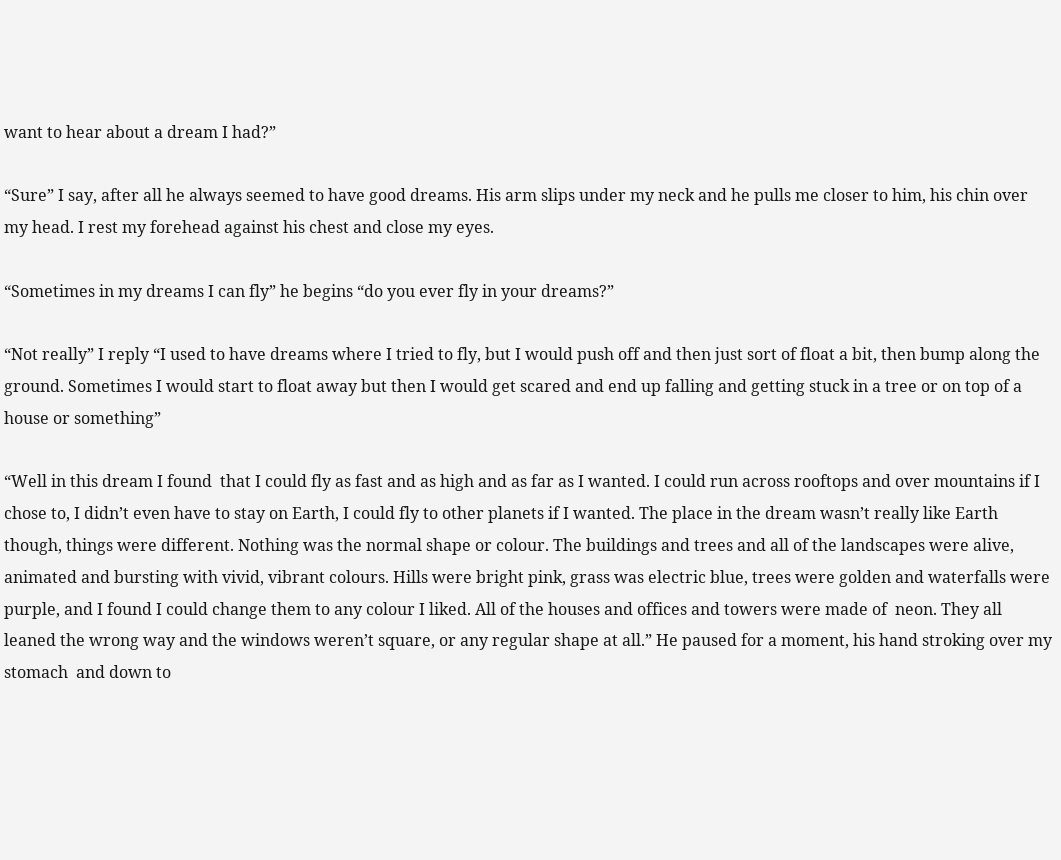want to hear about a dream I had?”

“Sure” I say, after all he always seemed to have good dreams. His arm slips under my neck and he pulls me closer to him, his chin over my head. I rest my forehead against his chest and close my eyes.

“Sometimes in my dreams I can fly” he begins “do you ever fly in your dreams?”

“Not really” I reply “I used to have dreams where I tried to fly, but I would push off and then just sort of float a bit, then bump along the ground. Sometimes I would start to float away but then I would get scared and end up falling and getting stuck in a tree or on top of a house or something”

“Well in this dream I found  that I could fly as fast and as high and as far as I wanted. I could run across rooftops and over mountains if I chose to, I didn’t even have to stay on Earth, I could fly to other planets if I wanted. The place in the dream wasn’t really like Earth though, things were different. Nothing was the normal shape or colour. The buildings and trees and all of the landscapes were alive, animated and bursting with vivid, vibrant colours. Hills were bright pink, grass was electric blue, trees were golden and waterfalls were purple, and I found I could change them to any colour I liked. All of the houses and offices and towers were made of  neon. They all leaned the wrong way and the windows weren’t square, or any regular shape at all.” He paused for a moment, his hand stroking over my stomach  and down to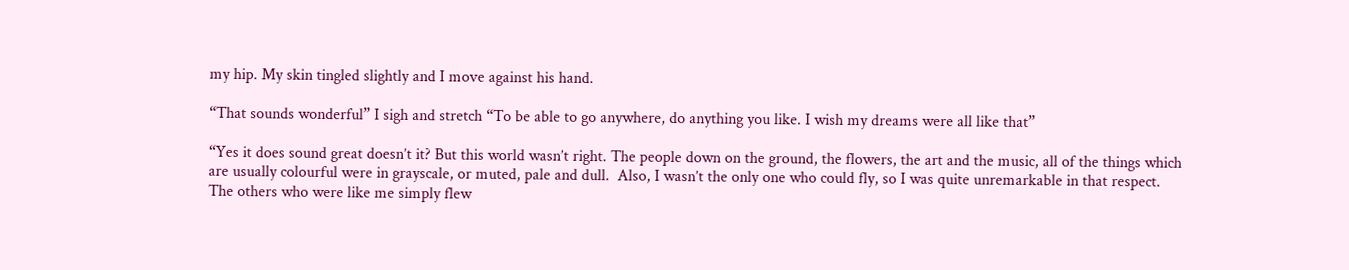my hip. My skin tingled slightly and I move against his hand.

“That sounds wonderful” I sigh and stretch “To be able to go anywhere, do anything you like. I wish my dreams were all like that”

“Yes it does sound great doesn’t it? But this world wasn’t right. The people down on the ground, the flowers, the art and the music, all of the things which are usually colourful were in grayscale, or muted, pale and dull.  Also, I wasn’t the only one who could fly, so I was quite unremarkable in that respect. The others who were like me simply flew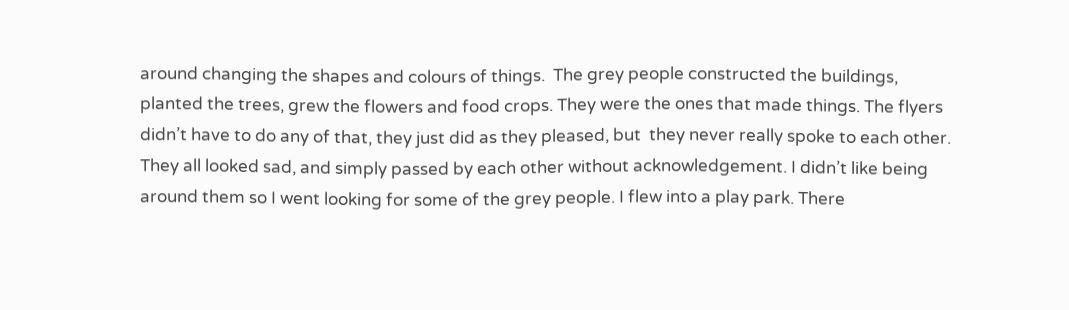around changing the shapes and colours of things.  The grey people constructed the buildings, planted the trees, grew the flowers and food crops. They were the ones that made things. The flyers didn’t have to do any of that, they just did as they pleased, but  they never really spoke to each other. They all looked sad, and simply passed by each other without acknowledgement. I didn’t like being around them so I went looking for some of the grey people. I flew into a play park. There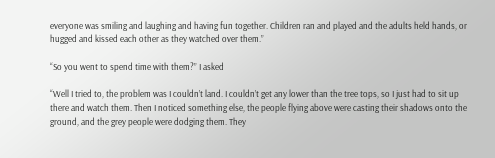everyone was smiling and laughing and having fun together. Children ran and played and the adults held hands, or hugged and kissed each other as they watched over them.”

“So you went to spend time with them?” I asked

“Well I tried to, the problem was I couldn’t land. I couldn’t get any lower than the tree tops, so I just had to sit up there and watch them. Then I noticed something else, the people flying above were casting their shadows onto the ground, and the grey people were dodging them. They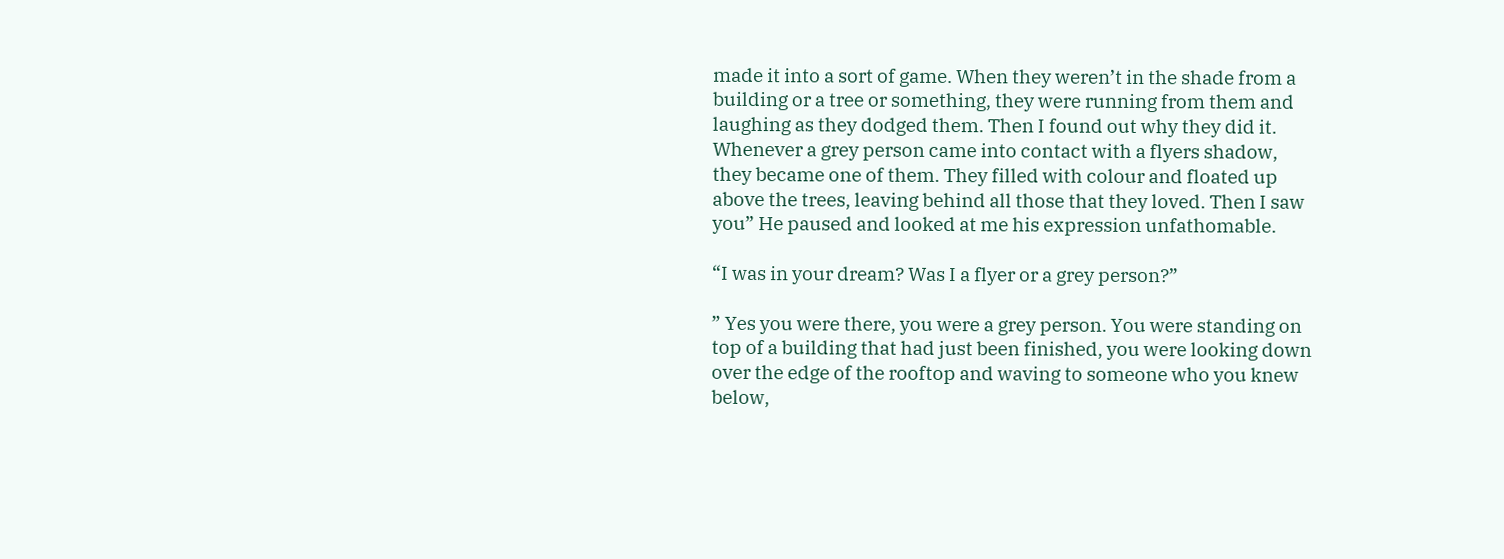made it into a sort of game. When they weren’t in the shade from a building or a tree or something, they were running from them and laughing as they dodged them. Then I found out why they did it. Whenever a grey person came into contact with a flyers shadow, they became one of them. They filled with colour and floated up above the trees, leaving behind all those that they loved. Then I saw you” He paused and looked at me his expression unfathomable.

“I was in your dream? Was I a flyer or a grey person?”

” Yes you were there, you were a grey person. You were standing on top of a building that had just been finished, you were looking down over the edge of the rooftop and waving to someone who you knew below,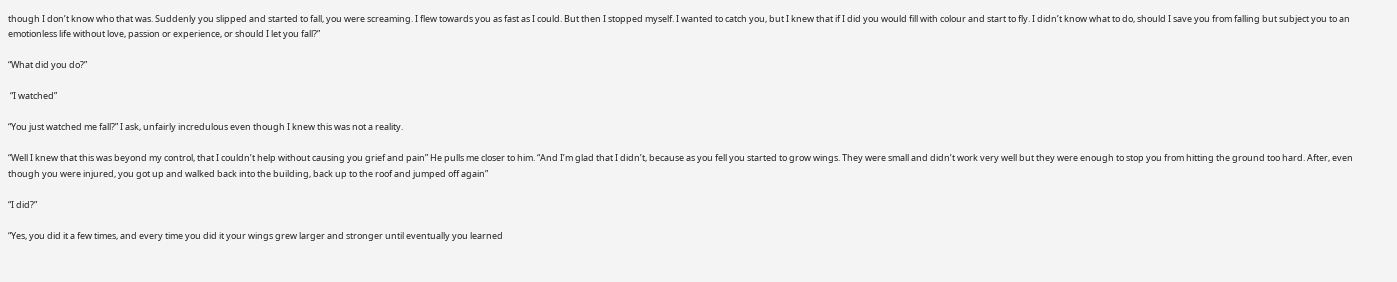though I don’t know who that was. Suddenly you slipped and started to fall, you were screaming. I flew towards you as fast as I could. But then I stopped myself. I wanted to catch you, but I knew that if I did you would fill with colour and start to fly. I didn’t know what to do, should I save you from falling but subject you to an emotionless life without love, passion or experience, or should I let you fall?”

“What did you do?”

 “I watched”

“You just watched me fall?” I ask, unfairly incredulous even though I knew this was not a reality.

“Well I knew that this was beyond my control, that I couldn’t help without causing you grief and pain” He pulls me closer to him. “And I’m glad that I didn’t, because as you fell you started to grow wings. They were small and didn’t work very well but they were enough to stop you from hitting the ground too hard. After, even though you were injured, you got up and walked back into the building, back up to the roof and jumped off again”

“I did?”

“Yes, you did it a few times, and every time you did it your wings grew larger and stronger until eventually you learned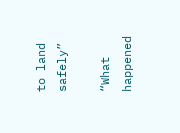to land safely”

“What happened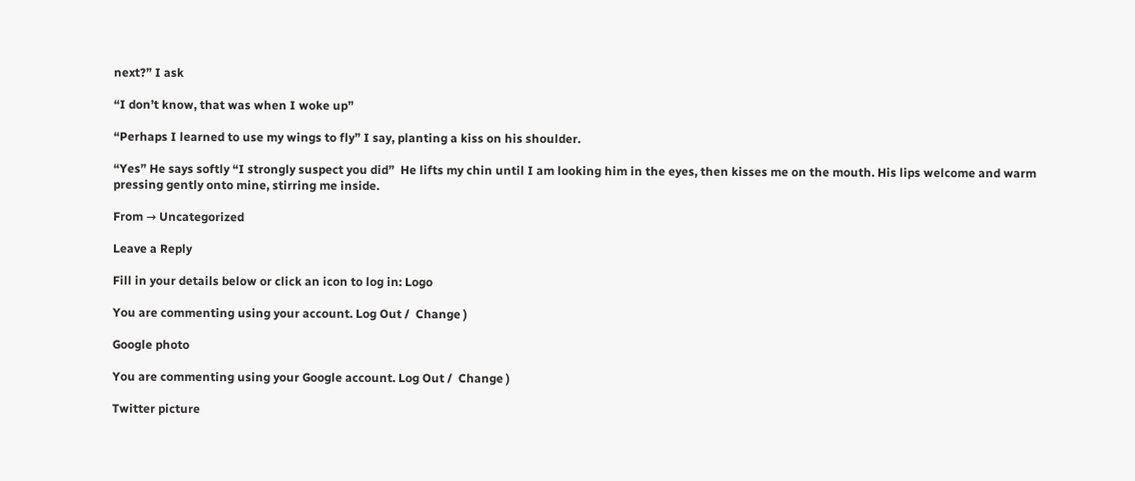next?” I ask

“I don’t know, that was when I woke up”

“Perhaps I learned to use my wings to fly” I say, planting a kiss on his shoulder.

“Yes” He says softly “I strongly suspect you did”  He lifts my chin until I am looking him in the eyes, then kisses me on the mouth. His lips welcome and warm pressing gently onto mine, stirring me inside.

From → Uncategorized

Leave a Reply

Fill in your details below or click an icon to log in: Logo

You are commenting using your account. Log Out /  Change )

Google photo

You are commenting using your Google account. Log Out /  Change )

Twitter picture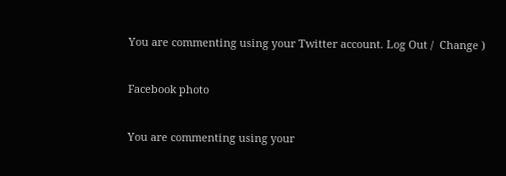You are commenting using your Twitter account. Log Out /  Change )

Facebook photo

You are commenting using your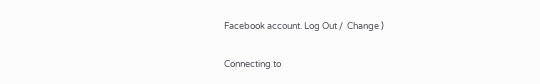Facebook account. Log Out /  Change )

Connecting to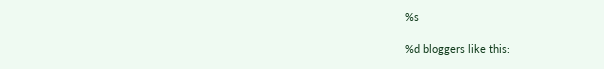%s

%d bloggers like this: